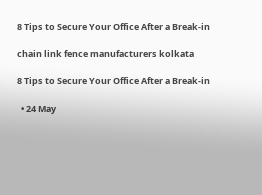8 Tips to Secure Your Office After a Break-in

chain link fence manufacturers kolkata

8 Tips to Secure Your Office After a Break-in

  • 24 May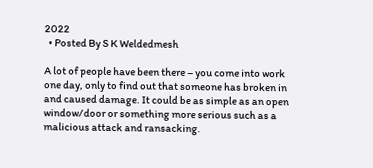2022
  • Posted By S K Weldedmesh

A lot of people have been there – you come into work one day, only to find out that someone has broken in and caused damage. It could be as simple as an open window/door or something more serious such as a malicious attack and ransacking.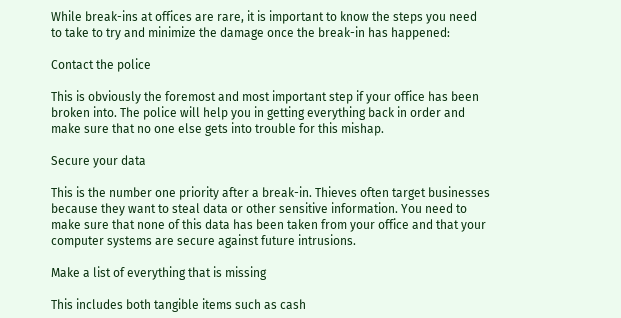While break-ins at offices are rare, it is important to know the steps you need to take to try and minimize the damage once the break-in has happened:

Contact the police

This is obviously the foremost and most important step if your office has been broken into. The police will help you in getting everything back in order and make sure that no one else gets into trouble for this mishap.

Secure your data

This is the number one priority after a break-in. Thieves often target businesses because they want to steal data or other sensitive information. You need to make sure that none of this data has been taken from your office and that your computer systems are secure against future intrusions.

Make a list of everything that is missing

This includes both tangible items such as cash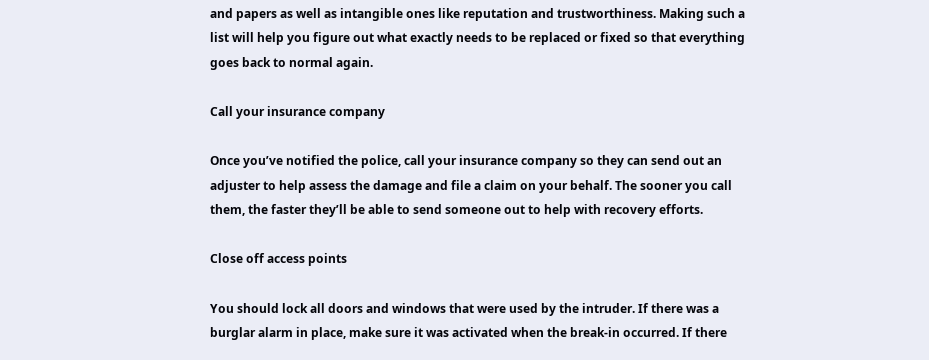and papers as well as intangible ones like reputation and trustworthiness. Making such a list will help you figure out what exactly needs to be replaced or fixed so that everything goes back to normal again.

Call your insurance company

Once you’ve notified the police, call your insurance company so they can send out an adjuster to help assess the damage and file a claim on your behalf. The sooner you call them, the faster they’ll be able to send someone out to help with recovery efforts.

Close off access points

You should lock all doors and windows that were used by the intruder. If there was a burglar alarm in place, make sure it was activated when the break-in occurred. If there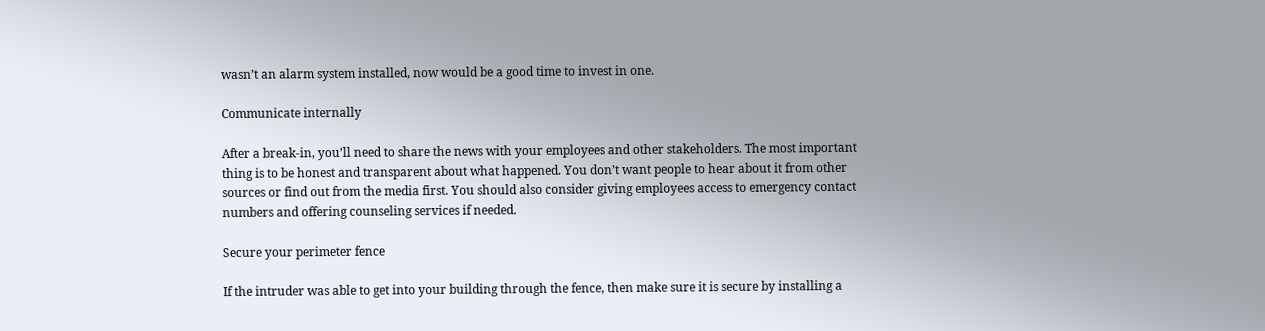wasn’t an alarm system installed, now would be a good time to invest in one.

Communicate internally

After a break-in, you’ll need to share the news with your employees and other stakeholders. The most important thing is to be honest and transparent about what happened. You don’t want people to hear about it from other sources or find out from the media first. You should also consider giving employees access to emergency contact numbers and offering counseling services if needed.

Secure your perimeter fence

If the intruder was able to get into your building through the fence, then make sure it is secure by installing a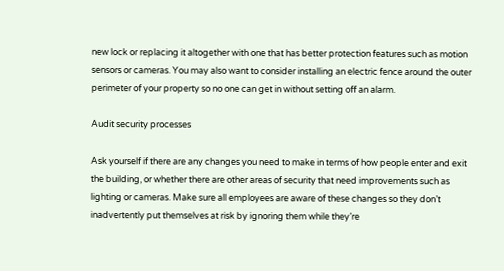new lock or replacing it altogether with one that has better protection features such as motion sensors or cameras. You may also want to consider installing an electric fence around the outer perimeter of your property so no one can get in without setting off an alarm.

Audit security processes

Ask yourself if there are any changes you need to make in terms of how people enter and exit the building, or whether there are other areas of security that need improvements such as lighting or cameras. Make sure all employees are aware of these changes so they don’t inadvertently put themselves at risk by ignoring them while they’re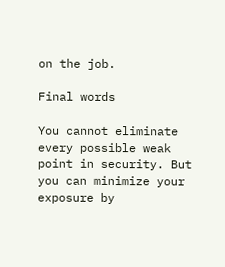on the job.

Final words

You cannot eliminate every possible weak point in security. But you can minimize your exposure by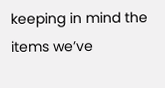keeping in mind the items we’ve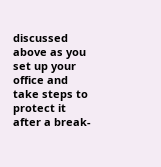discussed above as you set up your office and take steps to protect it after a break-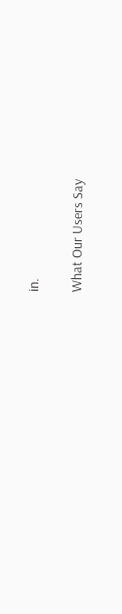in.

What Our Users Say